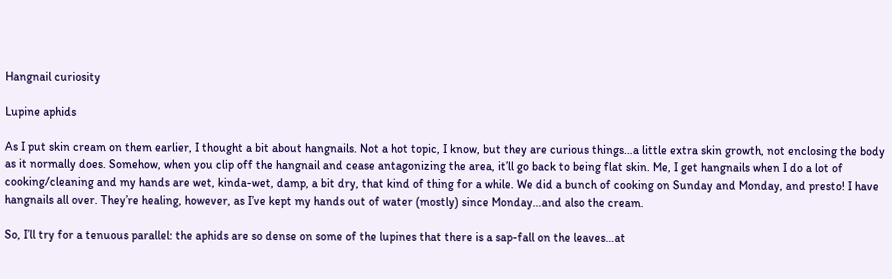Hangnail curiosity

Lupine aphids

As I put skin cream on them earlier, I thought a bit about hangnails. Not a hot topic, I know, but they are curious things…a little extra skin growth, not enclosing the body as it normally does. Somehow, when you clip off the hangnail and cease antagonizing the area, it’ll go back to being flat skin. Me, I get hangnails when I do a lot of cooking/cleaning and my hands are wet, kinda-wet, damp, a bit dry, that kind of thing for a while. We did a bunch of cooking on Sunday and Monday, and presto! I have hangnails all over. They’re healing, however, as I’ve kept my hands out of water (mostly) since Monday…and also the cream.

So, I’ll try for a tenuous parallel: the aphids are so dense on some of the lupines that there is a sap-fall on the leaves…at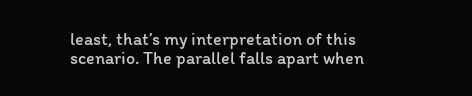least, that’s my interpretation of this scenario. The parallel falls apart when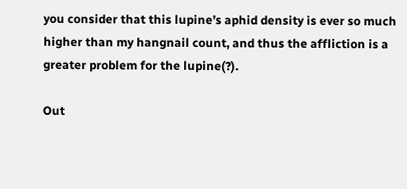you consider that this lupine’s aphid density is ever so much higher than my hangnail count, and thus the affliction is a greater problem for the lupine(?).

Out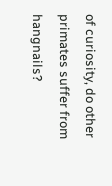of curiosity, do other primates suffer from hangnails?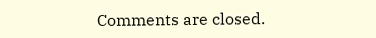Comments are closed.